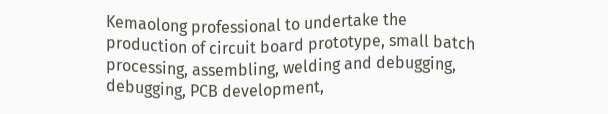Kemaolong professional to undertake the production of circuit board prototype, small batch processing, assembling, welding and debugging, debugging, PCB development,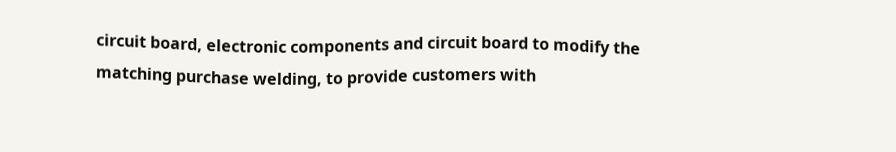circuit board, electronic components and circuit board to modify the matching purchase welding, to provide customers with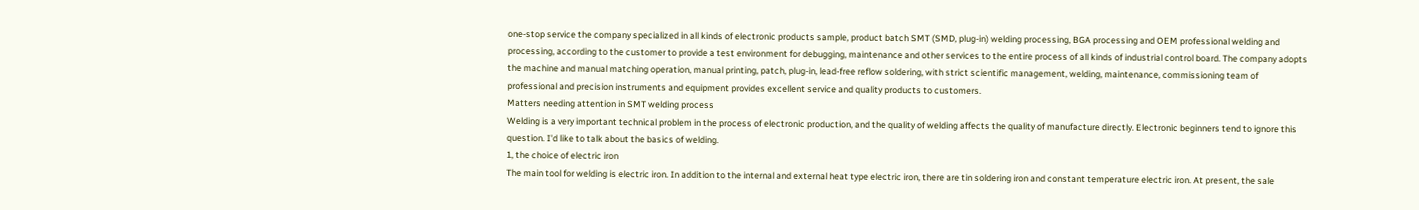one-stop service the company specialized in all kinds of electronic products sample, product batch SMT (SMD, plug-in) welding processing, BGA processing and OEM professional welding and processing, according to the customer to provide a test environment for debugging, maintenance and other services to the entire process of all kinds of industrial control board. The company adopts the machine and manual matching operation, manual printing, patch, plug-in, lead-free reflow soldering, with strict scientific management, welding, maintenance, commissioning team of professional and precision instruments and equipment provides excellent service and quality products to customers.
Matters needing attention in SMT welding process
Welding is a very important technical problem in the process of electronic production, and the quality of welding affects the quality of manufacture directly. Electronic beginners tend to ignore this question. I'd like to talk about the basics of welding.
1, the choice of electric iron
The main tool for welding is electric iron. In addition to the internal and external heat type electric iron, there are tin soldering iron and constant temperature electric iron. At present, the sale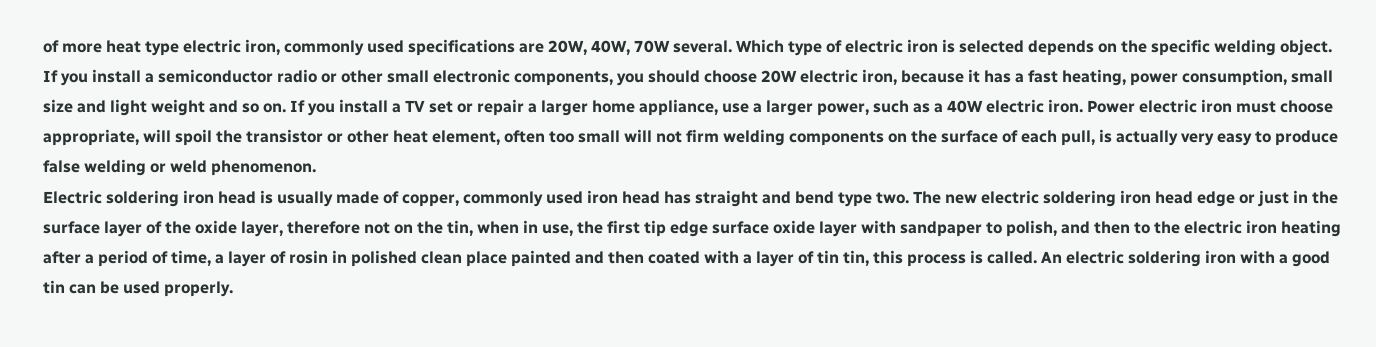of more heat type electric iron, commonly used specifications are 20W, 40W, 70W several. Which type of electric iron is selected depends on the specific welding object. If you install a semiconductor radio or other small electronic components, you should choose 20W electric iron, because it has a fast heating, power consumption, small size and light weight and so on. If you install a TV set or repair a larger home appliance, use a larger power, such as a 40W electric iron. Power electric iron must choose appropriate, will spoil the transistor or other heat element, often too small will not firm welding components on the surface of each pull, is actually very easy to produce false welding or weld phenomenon.
Electric soldering iron head is usually made of copper, commonly used iron head has straight and bend type two. The new electric soldering iron head edge or just in the surface layer of the oxide layer, therefore not on the tin, when in use, the first tip edge surface oxide layer with sandpaper to polish, and then to the electric iron heating after a period of time, a layer of rosin in polished clean place painted and then coated with a layer of tin tin, this process is called. An electric soldering iron with a good tin can be used properly.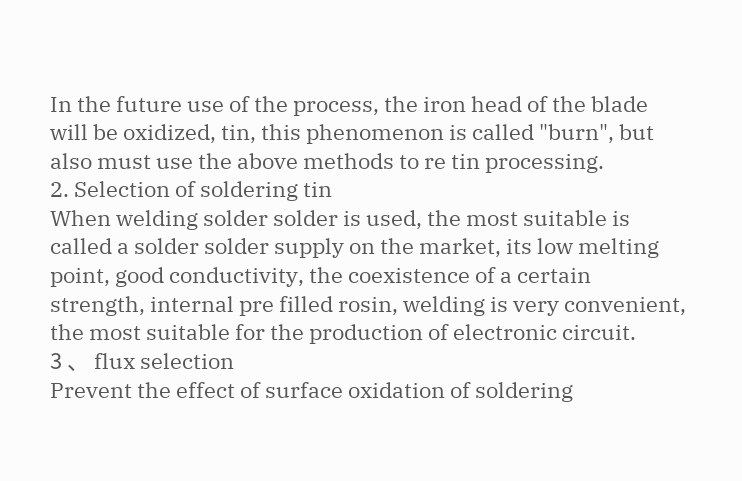In the future use of the process, the iron head of the blade will be oxidized, tin, this phenomenon is called "burn", but also must use the above methods to re tin processing.
2. Selection of soldering tin
When welding solder solder is used, the most suitable is called a solder solder supply on the market, its low melting point, good conductivity, the coexistence of a certain strength, internal pre filled rosin, welding is very convenient, the most suitable for the production of electronic circuit.
3 、 flux selection
Prevent the effect of surface oxidation of soldering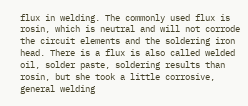flux in welding. The commonly used flux is rosin, which is neutral and will not corrode the circuit elements and the soldering iron head. There is a flux is also called welded oil, solder paste, soldering results than rosin, but she took a little corrosive, general welding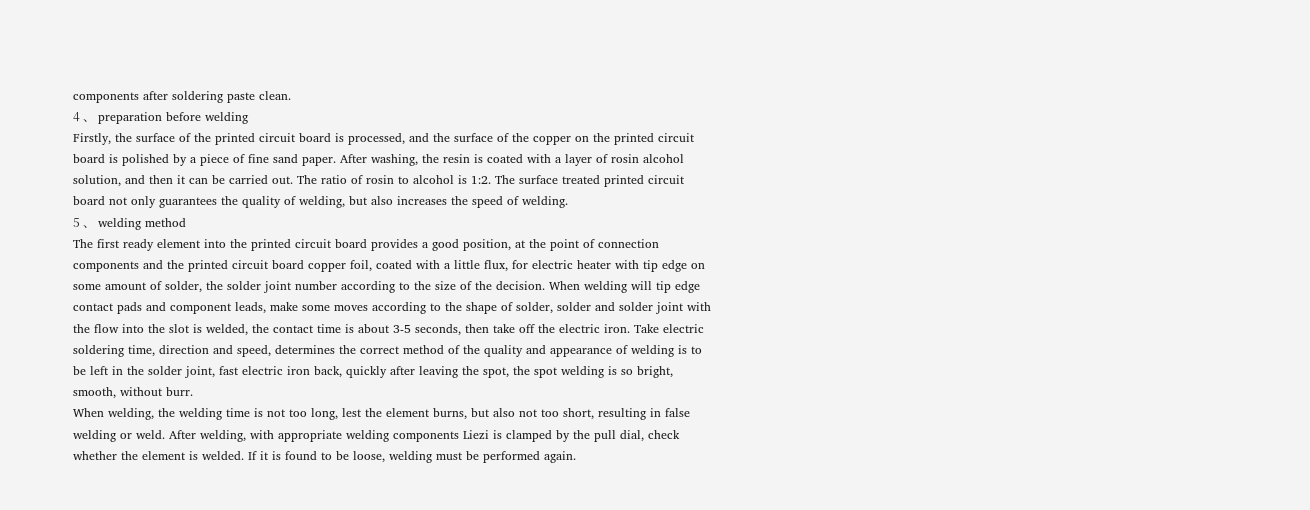components after soldering paste clean.
4 、 preparation before welding
Firstly, the surface of the printed circuit board is processed, and the surface of the copper on the printed circuit board is polished by a piece of fine sand paper. After washing, the resin is coated with a layer of rosin alcohol solution, and then it can be carried out. The ratio of rosin to alcohol is 1:2. The surface treated printed circuit board not only guarantees the quality of welding, but also increases the speed of welding.
5 、 welding method
The first ready element into the printed circuit board provides a good position, at the point of connection components and the printed circuit board copper foil, coated with a little flux, for electric heater with tip edge on some amount of solder, the solder joint number according to the size of the decision. When welding will tip edge contact pads and component leads, make some moves according to the shape of solder, solder and solder joint with the flow into the slot is welded, the contact time is about 3-5 seconds, then take off the electric iron. Take electric soldering time, direction and speed, determines the correct method of the quality and appearance of welding is to be left in the solder joint, fast electric iron back, quickly after leaving the spot, the spot welding is so bright, smooth, without burr.
When welding, the welding time is not too long, lest the element burns, but also not too short, resulting in false welding or weld. After welding, with appropriate welding components Liezi is clamped by the pull dial, check whether the element is welded. If it is found to be loose, welding must be performed again.